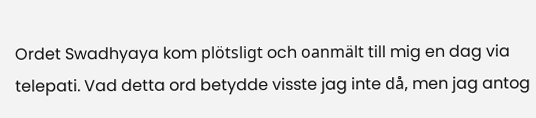Ordet Swadhyaya kom plötsligt och oanmält till mig en dag via telepati. Vad detta ord betydde visste jag inte då, men jag antog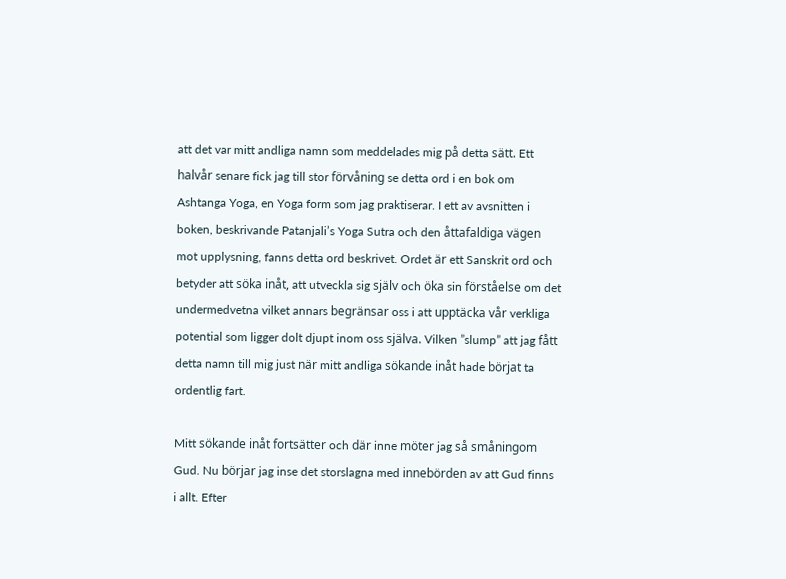att det var mitt andliga namn som meddelades mig på detta sätt. Ett halvår senare fick jag till stor förvåning se detta ord i en bok om Ashtanga Yoga, en Yoga form som jag praktiserar. I ett av avsnitten i boken, beskrivande Patanjali’s Yoga Sutra och den åttafaldiga vägen mot upplysning, fanns detta ord beskrivet. Ordet är ett Sanskrit ord och betyder att söka inåt, att utveckla sig själv och öka sin förståelse om det undermedvetna vilket annars begränsar oss i att upptäcka vår verkliga potential som ligger dolt djupt inom oss själva. Vilken ”slump” att jag fått detta namn till mig just när mitt andliga sökande inåt hade börjat ta ordentlig fart.

Mitt sökande inåt fortsätter och där inne möter jag så småningom Gud. Nu börjar jag inse det storslagna med innebörden av att Gud finns i allt. Efter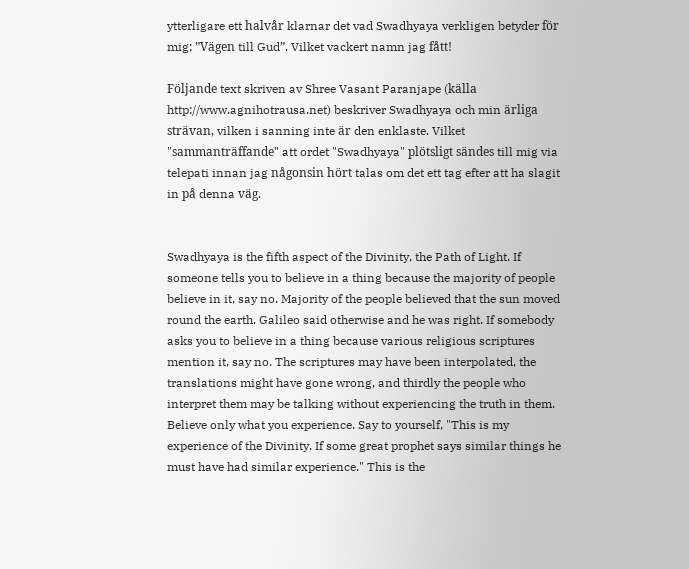ytterligare ett halvår klarnar det vad Swadhyaya verkligen betyder för mig; ”Vägen till Gud”. Vilket vackert namn jag fått!

Följande text skriven av Shree Vasant Paranjape (källa http://www.agnihotrausa.net) beskriver Swadhyaya och min ärliga strävan, vilken i sanning inte är den enklaste. Vilket "sammanträffande" att ordet "Swadhyaya" plötsligt sändes till mig via telepati innan jag någonsin hört talas om det ett tag efter att ha slagit in på denna väg.


Swadhyaya is the fifth aspect of the Divinity, the Path of Light. If someone tells you to believe in a thing because the majority of people believe in it, say no. Majority of the people believed that the sun moved round the earth. Galileo said otherwise and he was right. If somebody asks you to believe in a thing because various religious scriptures mention it, say no. The scriptures may have been interpolated, the translations might have gone wrong, and thirdly the people who interpret them may be talking without experiencing the truth in them. Believe only what you experience. Say to yourself, "This is my experience of the Divinity. If some great prophet says similar things he must have had similar experience." This is the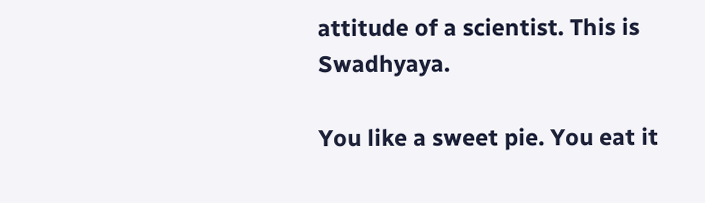attitude of a scientist. This is Swadhyaya.

You like a sweet pie. You eat it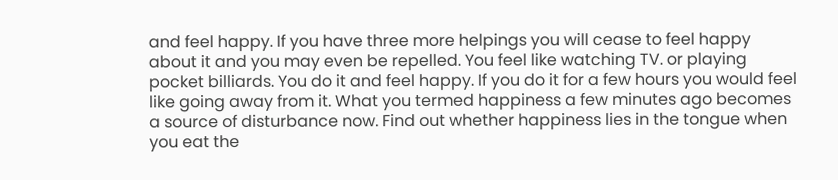and feel happy. If you have three more helpings you will cease to feel happy about it and you may even be repelled. You feel like watching TV. or playing pocket billiards. You do it and feel happy. If you do it for a few hours you would feel like going away from it. What you termed happiness a few minutes ago becomes a source of disturbance now. Find out whether happiness lies in the tongue when you eat the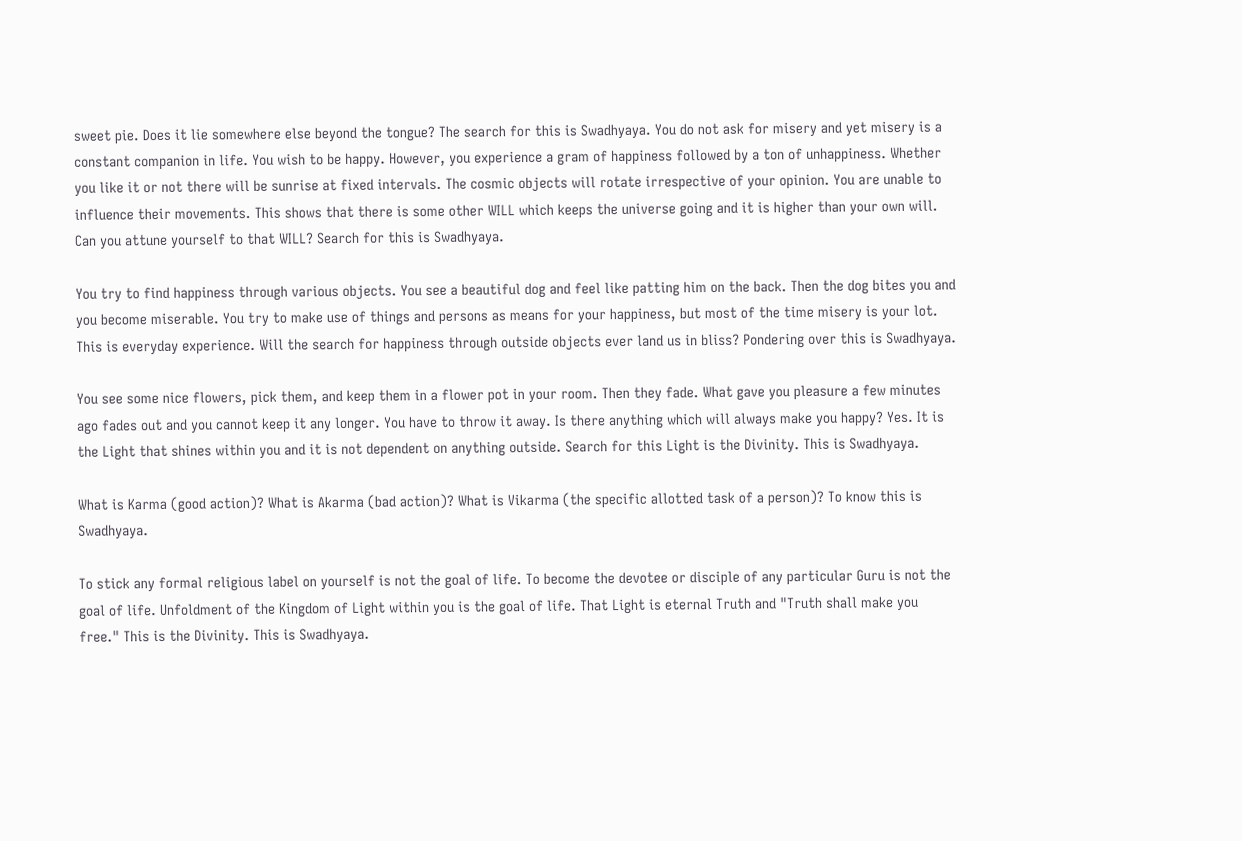sweet pie. Does it lie somewhere else beyond the tongue? The search for this is Swadhyaya. You do not ask for misery and yet misery is a constant companion in life. You wish to be happy. However, you experience a gram of happiness followed by a ton of unhappiness. Whether you like it or not there will be sunrise at fixed intervals. The cosmic objects will rotate irrespective of your opinion. You are unable to influence their movements. This shows that there is some other WILL which keeps the universe going and it is higher than your own will. Can you attune yourself to that WILL? Search for this is Swadhyaya.

You try to find happiness through various objects. You see a beautiful dog and feel like patting him on the back. Then the dog bites you and you become miserable. You try to make use of things and persons as means for your happiness, but most of the time misery is your lot. This is everyday experience. Will the search for happiness through outside objects ever land us in bliss? Pondering over this is Swadhyaya.

You see some nice flowers, pick them, and keep them in a flower pot in your room. Then they fade. What gave you pleasure a few minutes ago fades out and you cannot keep it any longer. You have to throw it away. Is there anything which will always make you happy? Yes. It is the Light that shines within you and it is not dependent on anything outside. Search for this Light is the Divinity. This is Swadhyaya.

What is Karma (good action)? What is Akarma (bad action)? What is Vikarma (the specific allotted task of a person)? To know this is Swadhyaya.

To stick any formal religious label on yourself is not the goal of life. To become the devotee or disciple of any particular Guru is not the goal of life. Unfoldment of the Kingdom of Light within you is the goal of life. That Light is eternal Truth and "Truth shall make you free." This is the Divinity. This is Swadhyaya.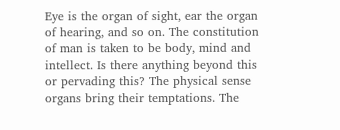Eye is the organ of sight, ear the organ of hearing, and so on. The constitution of man is taken to be body, mind and intellect. Is there anything beyond this or pervading this? The physical sense organs bring their temptations. The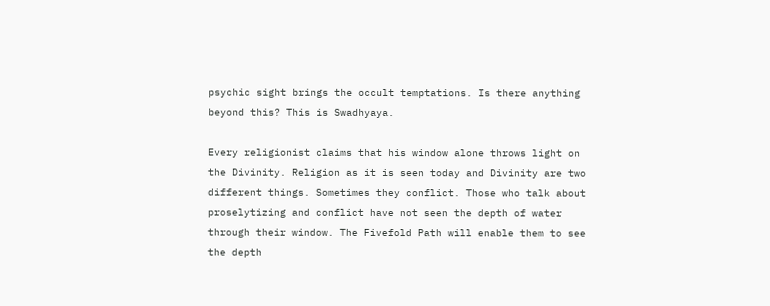psychic sight brings the occult temptations. Is there anything beyond this? This is Swadhyaya.

Every religionist claims that his window alone throws light on the Divinity. Religion as it is seen today and Divinity are two different things. Sometimes they conflict. Those who talk about proselytizing and conflict have not seen the depth of water through their window. The Fivefold Path will enable them to see the depth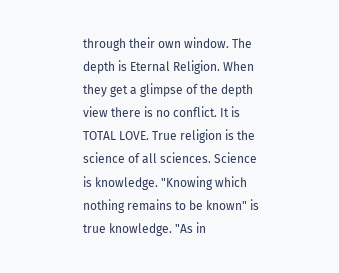through their own window. The depth is Eternal Religion. When they get a glimpse of the depth view there is no conflict. It is TOTAL LOVE. True religion is the science of all sciences. Science is knowledge. "Knowing which nothing remains to be known" is true knowledge. "As in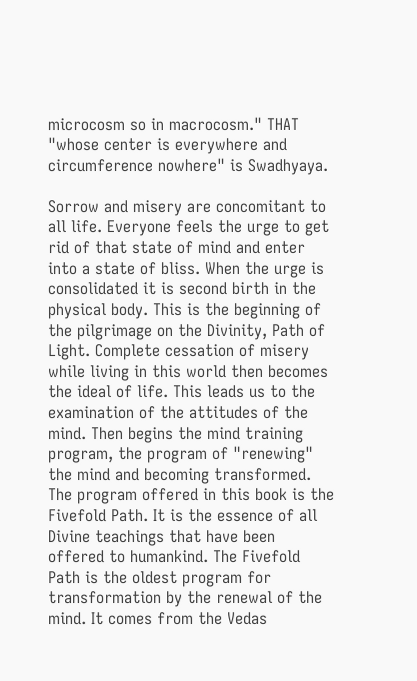microcosm so in macrocosm." THAT "whose center is everywhere and circumference nowhere" is Swadhyaya.

Sorrow and misery are concomitant to all life. Everyone feels the urge to get rid of that state of mind and enter into a state of bliss. When the urge is consolidated it is second birth in the physical body. This is the beginning of the pilgrimage on the Divinity, Path of Light. Complete cessation of misery while living in this world then becomes the ideal of life. This leads us to the examination of the attitudes of the mind. Then begins the mind training program, the program of "renewing" the mind and becoming transformed. The program offered in this book is the Fivefold Path. It is the essence of all Divine teachings that have been offered to humankind. The Fivefold Path is the oldest program for transformation by the renewal of the mind. It comes from the Vedas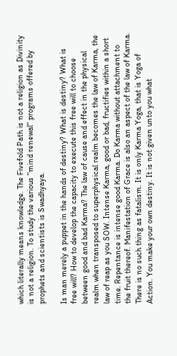which literally means knowledge. The Fivefold Path is not a religion as Divinity is not a religion. To study the various "mind renewal" programs offered by prophets and scientists is Swadhyaya.

Is man merely a puppet in the hands of destiny? What is destiny? What is free will? How to develop the capacity to execute this free will to choose between good and bad Karma? The law of cause and effect in the physical realm when transposed to superphysical realm becomes the law of Karma, the law of reap as you SOW. Intense Karma, good or bad, fructifies within a short time. Repentance is intense good Karma. Do Karma without attachment to the fruit thereof. Manifestation of Grace is also an aspect of the law of Karma. There is no such thing as fatalism. It is only Karma Yoga, that is Yoga of Action. You make your own destiny. It is not given unto you what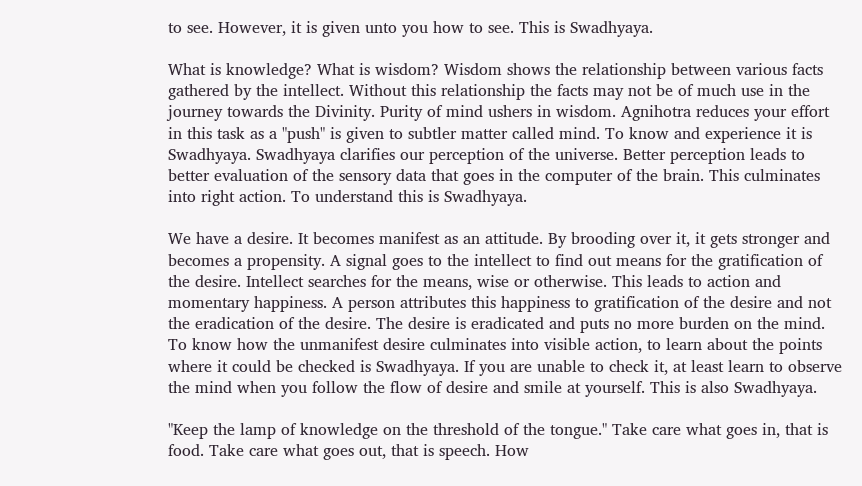to see. However, it is given unto you how to see. This is Swadhyaya.

What is knowledge? What is wisdom? Wisdom shows the relationship between various facts gathered by the intellect. Without this relationship the facts may not be of much use in the journey towards the Divinity. Purity of mind ushers in wisdom. Agnihotra reduces your effort in this task as a "push" is given to subtler matter called mind. To know and experience it is Swadhyaya. Swadhyaya clarifies our perception of the universe. Better perception leads to better evaluation of the sensory data that goes in the computer of the brain. This culminates into right action. To understand this is Swadhyaya.

We have a desire. It becomes manifest as an attitude. By brooding over it, it gets stronger and becomes a propensity. A signal goes to the intellect to find out means for the gratification of the desire. Intellect searches for the means, wise or otherwise. This leads to action and momentary happiness. A person attributes this happiness to gratification of the desire and not the eradication of the desire. The desire is eradicated and puts no more burden on the mind. To know how the unmanifest desire culminates into visible action, to learn about the points where it could be checked is Swadhyaya. If you are unable to check it, at least learn to observe the mind when you follow the flow of desire and smile at yourself. This is also Swadhyaya.

"Keep the lamp of knowledge on the threshold of the tongue." Take care what goes in, that is food. Take care what goes out, that is speech. How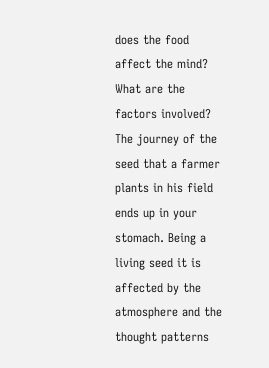does the food affect the mind? What are the factors involved? The journey of the seed that a farmer plants in his field ends up in your stomach. Being a living seed it is affected by the atmosphere and the thought patterns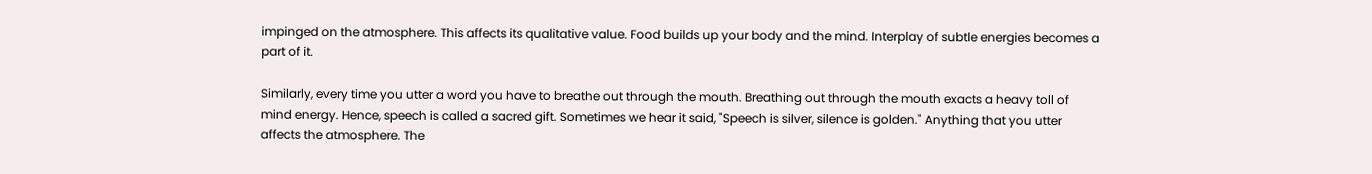impinged on the atmosphere. This affects its qualitative value. Food builds up your body and the mind. Interplay of subtle energies becomes a part of it.

Similarly, every time you utter a word you have to breathe out through the mouth. Breathing out through the mouth exacts a heavy toll of mind energy. Hence, speech is called a sacred gift. Sometimes we hear it said, "Speech is silver, silence is golden." Anything that you utter affects the atmosphere. The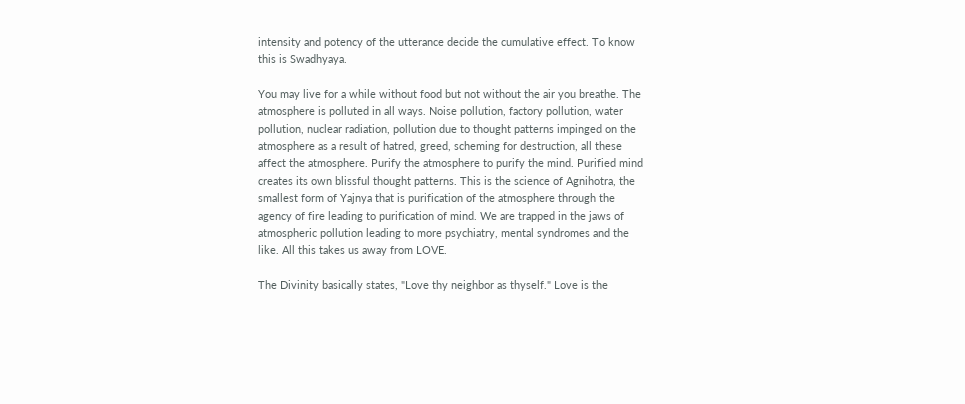intensity and potency of the utterance decide the cumulative effect. To know this is Swadhyaya.

You may live for a while without food but not without the air you breathe. The atmosphere is polluted in all ways. Noise pollution, factory pollution, water pollution, nuclear radiation, pollution due to thought patterns impinged on the atmosphere as a result of hatred, greed, scheming for destruction, all these affect the atmosphere. Purify the atmosphere to purify the mind. Purified mind creates its own blissful thought patterns. This is the science of Agnihotra, the smallest form of Yajnya that is purification of the atmosphere through the agency of fire leading to purification of mind. We are trapped in the jaws of atmospheric pollution leading to more psychiatry, mental syndromes and the like. All this takes us away from LOVE.

The Divinity basically states, "Love thy neighbor as thyself." Love is the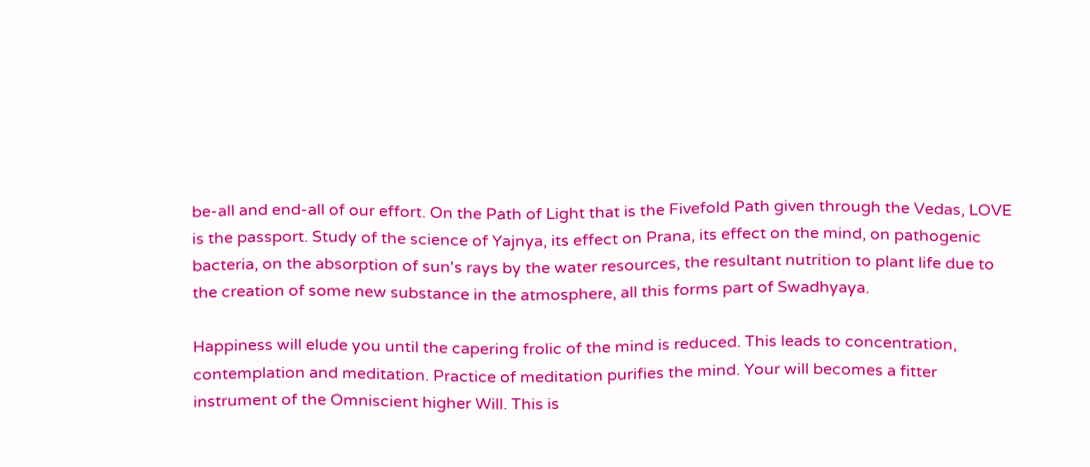be-all and end-all of our effort. On the Path of Light that is the Fivefold Path given through the Vedas, LOVE is the passport. Study of the science of Yajnya, its effect on Prana, its effect on the mind, on pathogenic bacteria, on the absorption of sun's rays by the water resources, the resultant nutrition to plant life due to the creation of some new substance in the atmosphere, all this forms part of Swadhyaya.

Happiness will elude you until the capering frolic of the mind is reduced. This leads to concentration, contemplation and meditation. Practice of meditation purifies the mind. Your will becomes a fitter instrument of the Omniscient higher Will. This is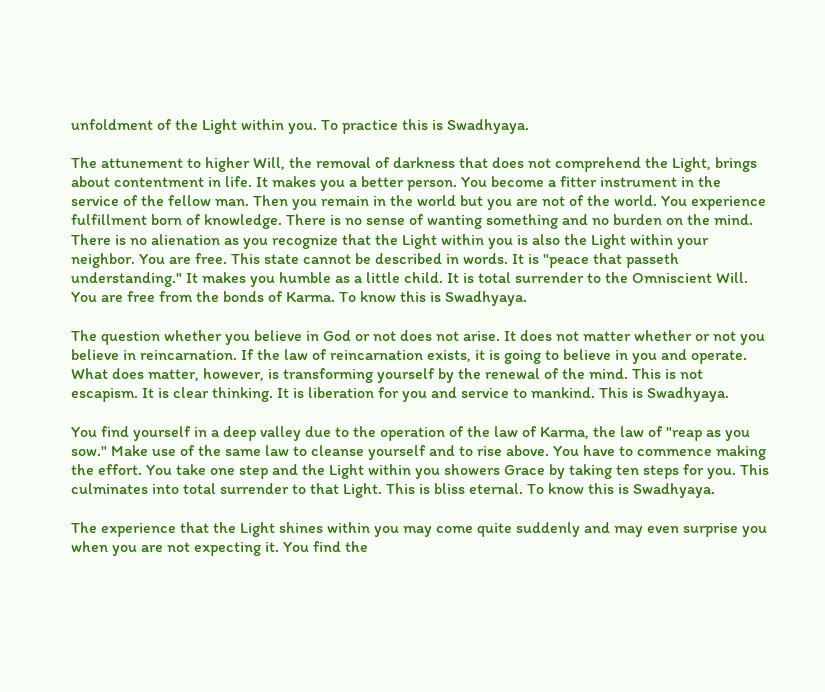unfoldment of the Light within you. To practice this is Swadhyaya.

The attunement to higher Will, the removal of darkness that does not comprehend the Light, brings about contentment in life. It makes you a better person. You become a fitter instrument in the service of the fellow man. Then you remain in the world but you are not of the world. You experience fulfillment born of knowledge. There is no sense of wanting something and no burden on the mind. There is no alienation as you recognize that the Light within you is also the Light within your neighbor. You are free. This state cannot be described in words. It is "peace that passeth understanding." It makes you humble as a little child. It is total surrender to the Omniscient Will. You are free from the bonds of Karma. To know this is Swadhyaya.

The question whether you believe in God or not does not arise. It does not matter whether or not you believe in reincarnation. If the law of reincarnation exists, it is going to believe in you and operate. What does matter, however, is transforming yourself by the renewal of the mind. This is not escapism. It is clear thinking. It is liberation for you and service to mankind. This is Swadhyaya.

You find yourself in a deep valley due to the operation of the law of Karma, the law of "reap as you sow." Make use of the same law to cleanse yourself and to rise above. You have to commence making the effort. You take one step and the Light within you showers Grace by taking ten steps for you. This culminates into total surrender to that Light. This is bliss eternal. To know this is Swadhyaya.

The experience that the Light shines within you may come quite suddenly and may even surprise you when you are not expecting it. You find the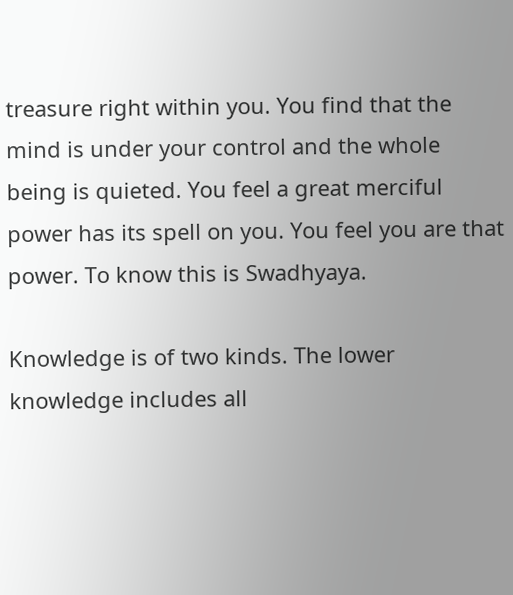treasure right within you. You find that the mind is under your control and the whole being is quieted. You feel a great merciful power has its spell on you. You feel you are that power. To know this is Swadhyaya.

Knowledge is of two kinds. The lower knowledge includes all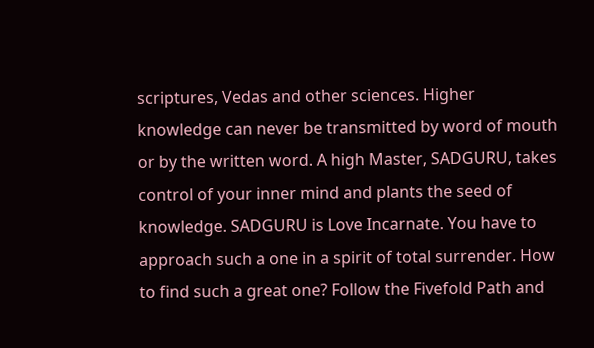scriptures, Vedas and other sciences. Higher knowledge can never be transmitted by word of mouth or by the written word. A high Master, SADGURU, takes control of your inner mind and plants the seed of knowledge. SADGURU is Love Incarnate. You have to approach such a one in a spirit of total surrender. How to find such a great one? Follow the Fivefold Path and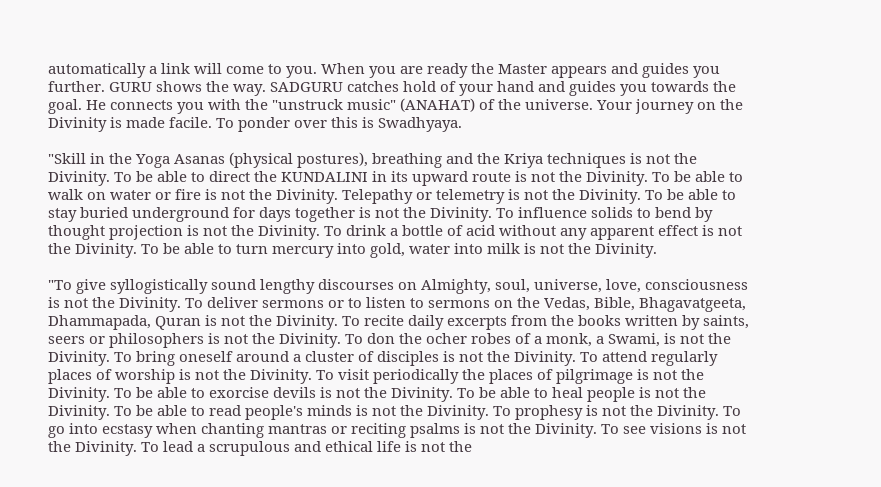automatically a link will come to you. When you are ready the Master appears and guides you further. GURU shows the way. SADGURU catches hold of your hand and guides you towards the goal. He connects you with the "unstruck music" (ANAHAT) of the universe. Your journey on the Divinity is made facile. To ponder over this is Swadhyaya.

"Skill in the Yoga Asanas (physical postures), breathing and the Kriya techniques is not the Divinity. To be able to direct the KUNDALINI in its upward route is not the Divinity. To be able to walk on water or fire is not the Divinity. Telepathy or telemetry is not the Divinity. To be able to stay buried underground for days together is not the Divinity. To influence solids to bend by thought projection is not the Divinity. To drink a bottle of acid without any apparent effect is not the Divinity. To be able to turn mercury into gold, water into milk is not the Divinity.

"To give syllogistically sound lengthy discourses on Almighty, soul, universe, love, consciousness is not the Divinity. To deliver sermons or to listen to sermons on the Vedas, Bible, Bhagavatgeeta, Dhammapada, Quran is not the Divinity. To recite daily excerpts from the books written by saints, seers or philosophers is not the Divinity. To don the ocher robes of a monk, a Swami, is not the Divinity. To bring oneself around a cluster of disciples is not the Divinity. To attend regularly places of worship is not the Divinity. To visit periodically the places of pilgrimage is not the Divinity. To be able to exorcise devils is not the Divinity. To be able to heal people is not the Divinity. To be able to read people's minds is not the Divinity. To prophesy is not the Divinity. To go into ecstasy when chanting mantras or reciting psalms is not the Divinity. To see visions is not the Divinity. To lead a scrupulous and ethical life is not the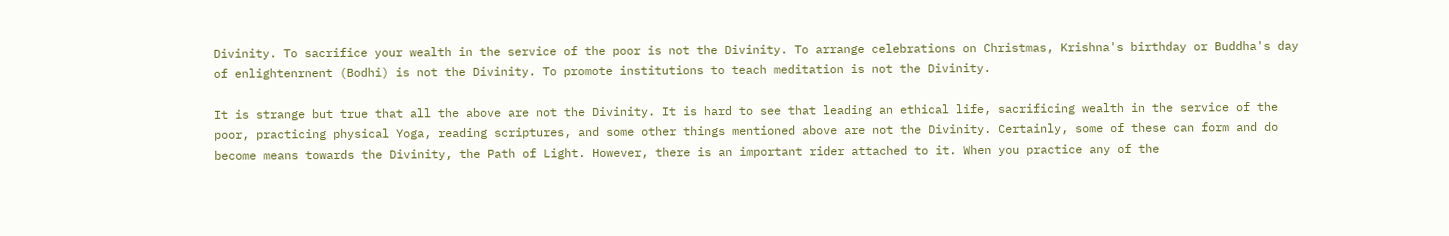Divinity. To sacrifice your wealth in the service of the poor is not the Divinity. To arrange celebrations on Christmas, Krishna's birthday or Buddha's day of enlightenrnent (Bodhi) is not the Divinity. To promote institutions to teach meditation is not the Divinity.

It is strange but true that all the above are not the Divinity. It is hard to see that leading an ethical life, sacrificing wealth in the service of the poor, practicing physical Yoga, reading scriptures, and some other things mentioned above are not the Divinity. Certainly, some of these can form and do become means towards the Divinity, the Path of Light. However, there is an important rider attached to it. When you practice any of the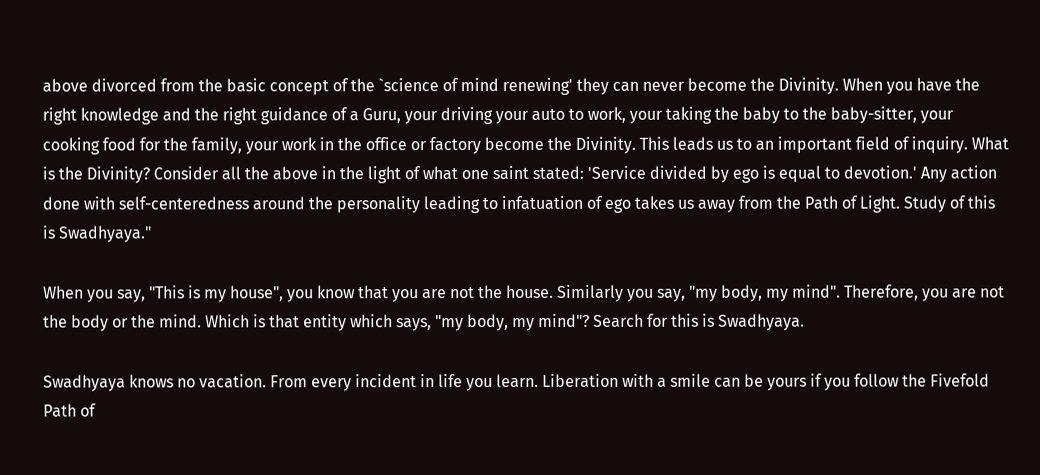above divorced from the basic concept of the `science of mind renewing' they can never become the Divinity. When you have the right knowledge and the right guidance of a Guru, your driving your auto to work, your taking the baby to the baby-sitter, your cooking food for the family, your work in the office or factory become the Divinity. This leads us to an important field of inquiry. What is the Divinity? Consider all the above in the light of what one saint stated: 'Service divided by ego is equal to devotion.' Any action done with self-centeredness around the personality leading to infatuation of ego takes us away from the Path of Light. Study of this is Swadhyaya."

When you say, "This is my house", you know that you are not the house. Similarly you say, "my body, my mind". Therefore, you are not the body or the mind. Which is that entity which says, "my body, my mind"? Search for this is Swadhyaya.

Swadhyaya knows no vacation. From every incident in life you learn. Liberation with a smile can be yours if you follow the Fivefold Path of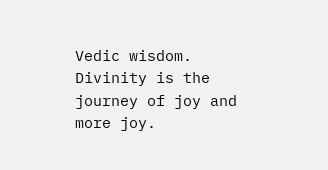Vedic wisdom. Divinity is the journey of joy and more joy.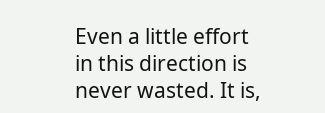Even a little effort in this direction is never wasted. It is,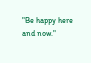"Be happy here and now."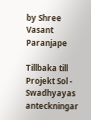by Shree Vasant Paranjape

Tillbaka till Projekt Sol - Swadhyayas anteckningar